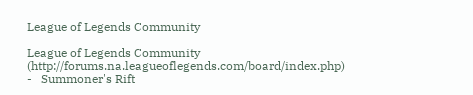League of Legends Community

League of Legends Community (http://forums.na.leagueoflegends.com/board/index.php)
-   Summoner's Rift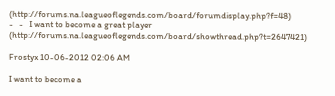(http://forums.na.leagueoflegends.com/board/forumdisplay.php?f=48)
-   -   I want to become a great player (http://forums.na.leagueoflegends.com/board/showthread.php?t=2647421)

Frostyx 10-06-2012 02:06 AM

I want to become a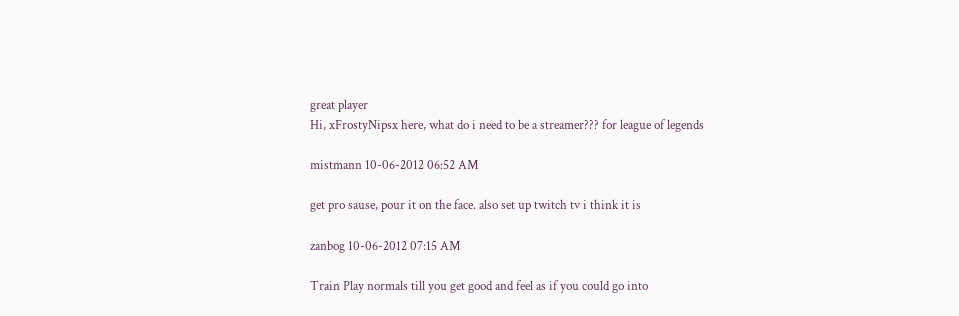great player
Hi, xFrostyNipsx here, what do i need to be a streamer??? for league of legends

mistmann 10-06-2012 06:52 AM

get pro sause, pour it on the face. also set up twitch tv i think it is

zanbog 10-06-2012 07:15 AM

Train Play normals till you get good and feel as if you could go into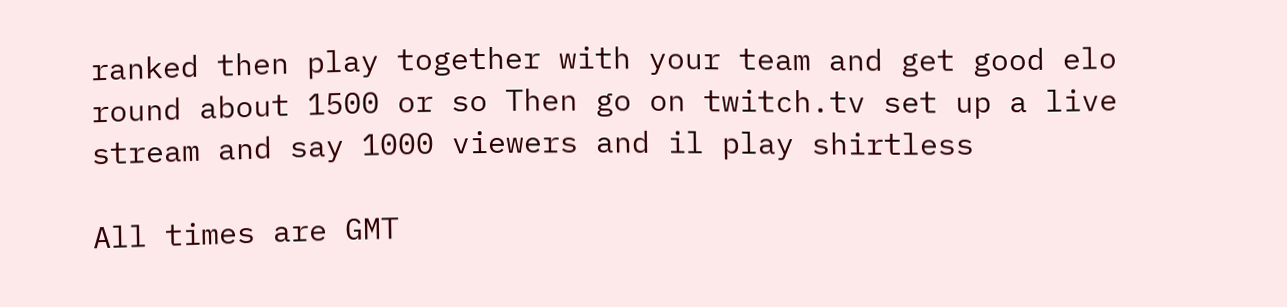ranked then play together with your team and get good elo round about 1500 or so Then go on twitch.tv set up a live stream and say 1000 viewers and il play shirtless

All times are GMT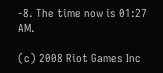-8. The time now is 01:27 AM.

(c) 2008 Riot Games Inc